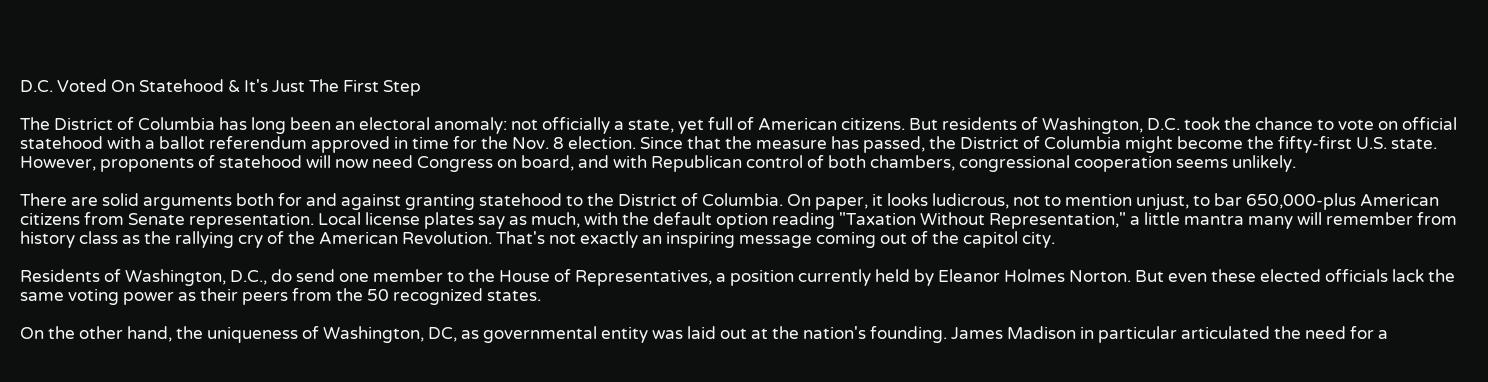D.C. Voted On Statehood & It's Just The First Step

The District of Columbia has long been an electoral anomaly: not officially a state, yet full of American citizens. But residents of Washington, D.C. took the chance to vote on official statehood with a ballot referendum approved in time for the Nov. 8 election. Since that the measure has passed, the District of Columbia might become the fifty-first U.S. state. However, proponents of statehood will now need Congress on board, and with Republican control of both chambers, congressional cooperation seems unlikely.

There are solid arguments both for and against granting statehood to the District of Columbia. On paper, it looks ludicrous, not to mention unjust, to bar 650,000-plus American citizens from Senate representation. Local license plates say as much, with the default option reading "Taxation Without Representation," a little mantra many will remember from history class as the rallying cry of the American Revolution. That's not exactly an inspiring message coming out of the capitol city.

Residents of Washington, D.C., do send one member to the House of Representatives, a position currently held by Eleanor Holmes Norton. But even these elected officials lack the same voting power as their peers from the 50 recognized states.

On the other hand, the uniqueness of Washington, DC, as governmental entity was laid out at the nation's founding. James Madison in particular articulated the need for a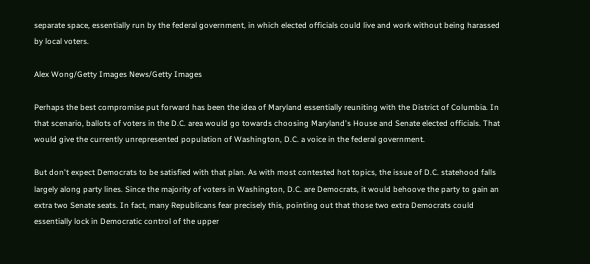separate space, essentially run by the federal government, in which elected officials could live and work without being harassed by local voters.

Alex Wong/Getty Images News/Getty Images

Perhaps the best compromise put forward has been the idea of Maryland essentially reuniting with the District of Columbia. In that scenario, ballots of voters in the D.C. area would go towards choosing Maryland's House and Senate elected officials. That would give the currently unrepresented population of Washington, D.C. a voice in the federal government.

But don't expect Democrats to be satisfied with that plan. As with most contested hot topics, the issue of D.C. statehood falls largely along party lines. Since the majority of voters in Washington, D.C. are Democrats, it would behoove the party to gain an extra two Senate seats. In fact, many Republicans fear precisely this, pointing out that those two extra Democrats could essentially lock in Democratic control of the upper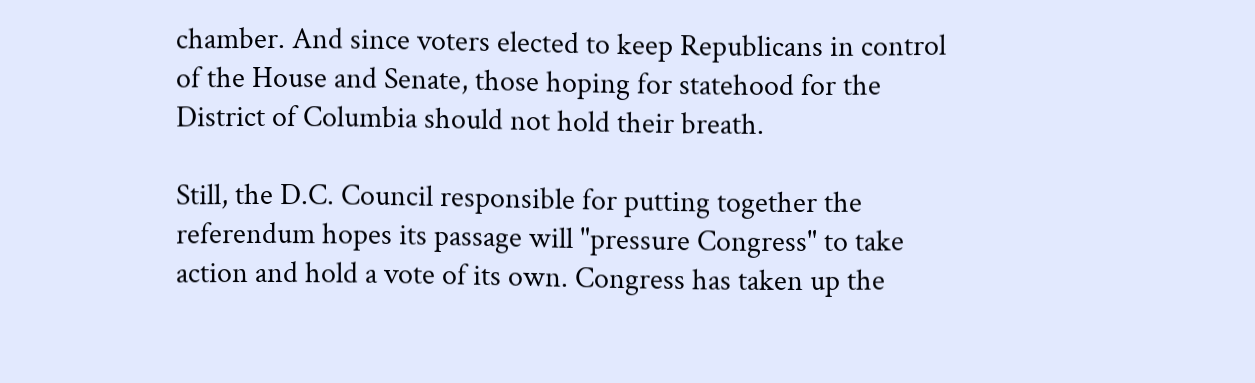chamber. And since voters elected to keep Republicans in control of the House and Senate, those hoping for statehood for the District of Columbia should not hold their breath.

Still, the D.C. Council responsible for putting together the referendum hopes its passage will "pressure Congress" to take action and hold a vote of its own. Congress has taken up the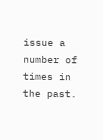issue a number of times in the past.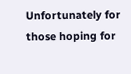Unfortunately for those hoping for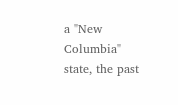a "New Columbia" state, the past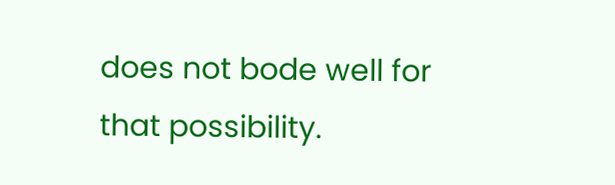does not bode well for that possibility.